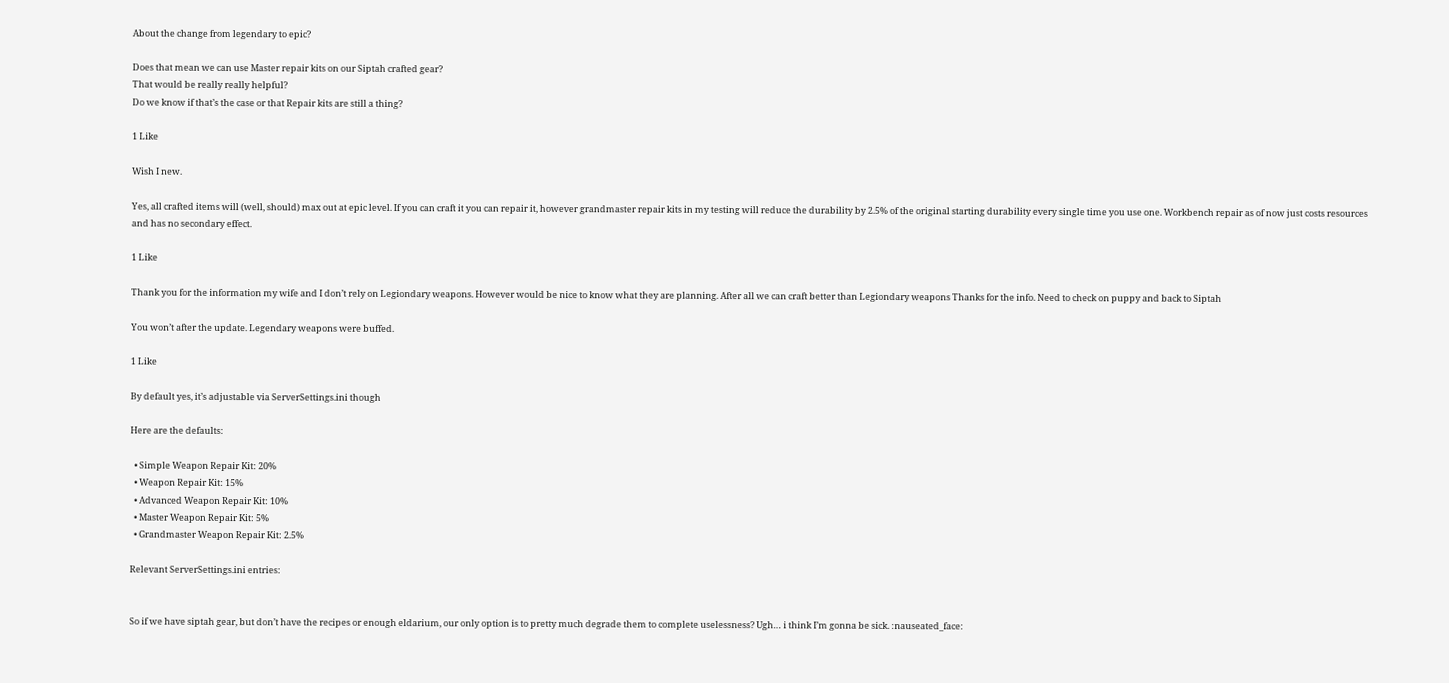About the change from legendary to epic?

Does that mean we can use Master repair kits on our Siptah crafted gear?
That would be really really helpful?
Do we know if that’s the case or that Repair kits are still a thing?

1 Like

Wish I new.

Yes, all crafted items will (well, should) max out at epic level. If you can craft it you can repair it, however grandmaster repair kits in my testing will reduce the durability by 2.5% of the original starting durability every single time you use one. Workbench repair as of now just costs resources and has no secondary effect.

1 Like

Thank you for the information my wife and I don’t rely on Legiondary weapons. However would be nice to know what they are planning. After all we can craft better than Legiondary weapons Thanks for the info. Need to check on puppy and back to Siptah

You won’t after the update. Legendary weapons were buffed.

1 Like

By default yes, it’s adjustable via ServerSettings.ini though

Here are the defaults:

  • Simple Weapon Repair Kit: 20%
  • Weapon Repair Kit: 15%
  • Advanced Weapon Repair Kit: 10%
  • Master Weapon Repair Kit: 5%
  • Grandmaster Weapon Repair Kit: 2.5%

Relevant ServerSettings.ini entries:


So if we have siptah gear, but don’t have the recipes or enough eldarium, our only option is to pretty much degrade them to complete uselessness? Ugh… i think I’m gonna be sick. :nauseated_face: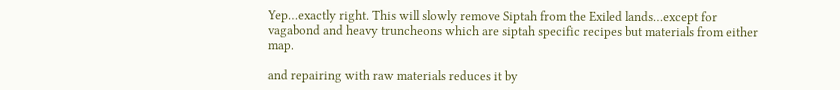Yep…exactly right. This will slowly remove Siptah from the Exiled lands…except for vagabond and heavy truncheons which are siptah specific recipes but materials from either map.

and repairing with raw materials reduces it by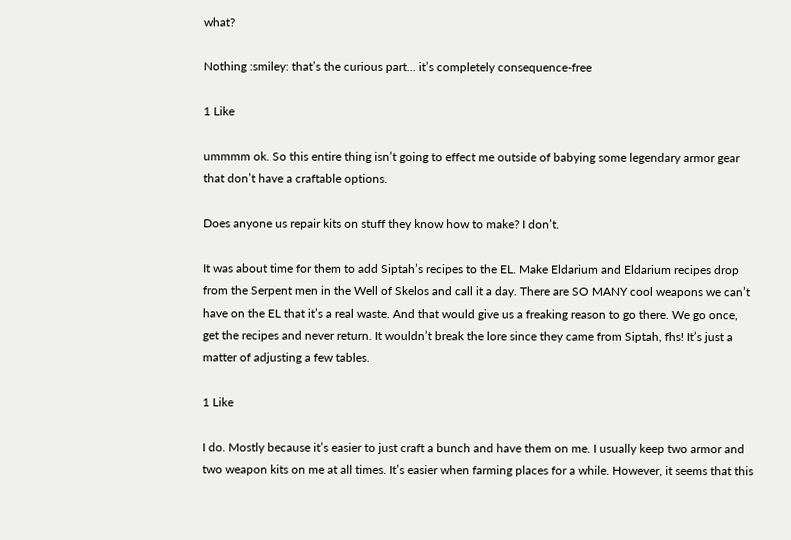what?

Nothing :smiley: that’s the curious part… it’s completely consequence-free

1 Like

ummmm ok. So this entire thing isn’t going to effect me outside of babying some legendary armor gear that don’t have a craftable options.

Does anyone us repair kits on stuff they know how to make? I don’t.

It was about time for them to add Siptah’s recipes to the EL. Make Eldarium and Eldarium recipes drop from the Serpent men in the Well of Skelos and call it a day. There are SO MANY cool weapons we can’t have on the EL that it’s a real waste. And that would give us a freaking reason to go there. We go once, get the recipes and never return. It wouldn’t break the lore since they came from Siptah, fhs! It’s just a matter of adjusting a few tables.

1 Like

I do. Mostly because it’s easier to just craft a bunch and have them on me. I usually keep two armor and two weapon kits on me at all times. It’s easier when farming places for a while. However, it seems that this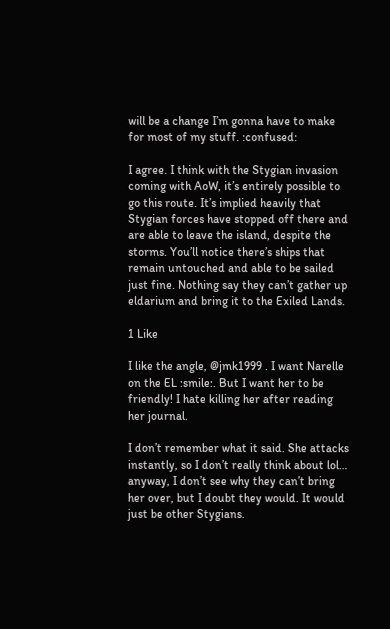will be a change I’m gonna have to make for most of my stuff. :confused:

I agree. I think with the Stygian invasion coming with AoW, it’s entirely possible to go this route. It’s implied heavily that Stygian forces have stopped off there and are able to leave the island, despite the storms. You’ll notice there’s ships that remain untouched and able to be sailed just fine. Nothing say they can’t gather up eldarium and bring it to the Exiled Lands.

1 Like

I like the angle, @jmk1999 . I want Narelle on the EL :smile:. But I want her to be friendly! I hate killing her after reading her journal.

I don’t remember what it said. She attacks instantly, so I don’t really think about lol… anyway, I don’t see why they can’t bring her over, but I doubt they would. It would just be other Stygians.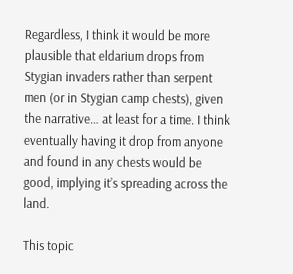Regardless, I think it would be more plausible that eldarium drops from Stygian invaders rather than serpent men (or in Stygian camp chests), given the narrative… at least for a time. I think eventually having it drop from anyone and found in any chests would be good, implying it’s spreading across the land.

This topic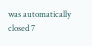was automatically closed 7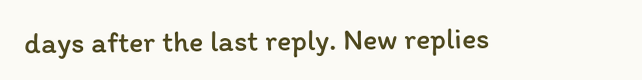days after the last reply. New replies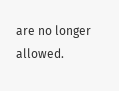are no longer allowed.